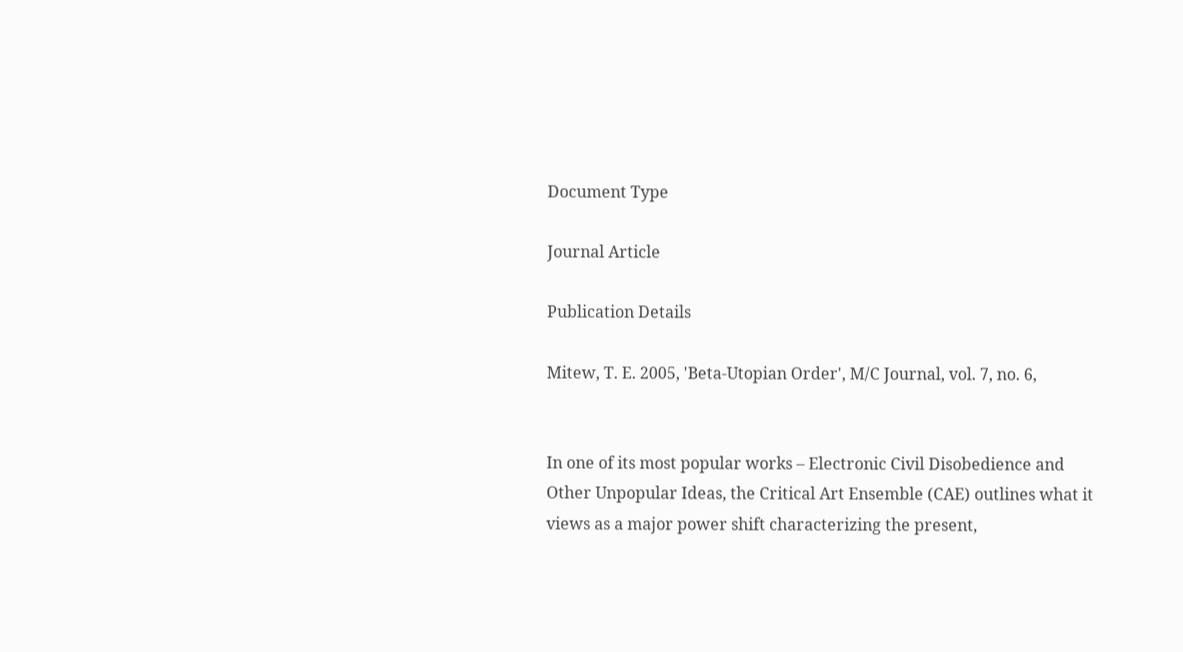Document Type

Journal Article

Publication Details

Mitew, T. E. 2005, 'Beta-Utopian Order', M/C Journal, vol. 7, no. 6,


In one of its most popular works – Electronic Civil Disobedience and Other Unpopular Ideas, the Critical Art Ensemble (CAE) outlines what it views as a major power shift characterizing the present,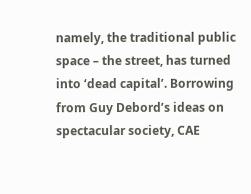namely, the traditional public space – the street, has turned into ‘dead capital’. Borrowing from Guy Debord’s ideas on spectacular society, CAE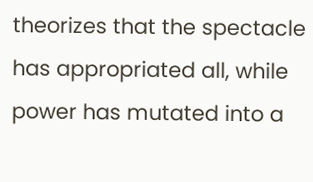theorizes that the spectacle has appropriated all, while power has mutated into a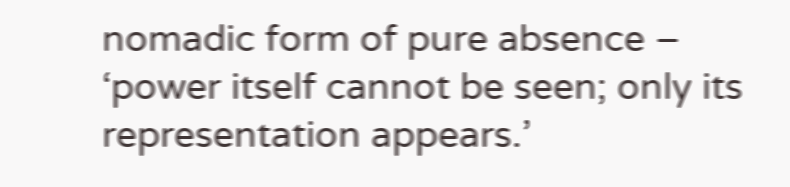nomadic form of pure absence – ‘power itself cannot be seen; only its representation appears.’